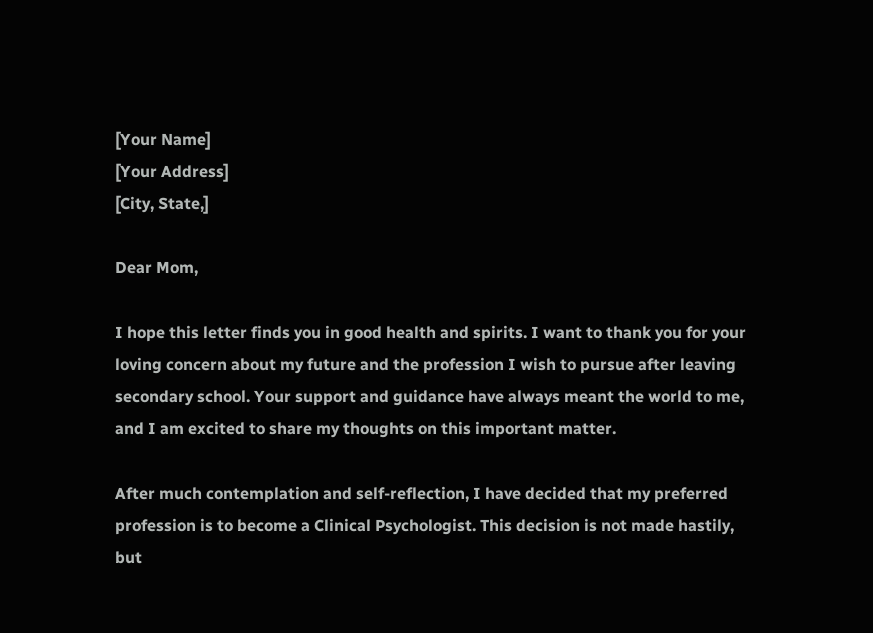[Your Name]
[Your Address]
[City, State,]

Dear Mom,

I hope this letter finds you in good health and spirits. I want to thank you for your loving concern about my future and the profession I wish to pursue after leaving secondary school. Your support and guidance have always meant the world to me, and I am excited to share my thoughts on this important matter.

After much contemplation and self-reflection, I have decided that my preferred profession is to become a Clinical Psychologist. This decision is not made hastily, but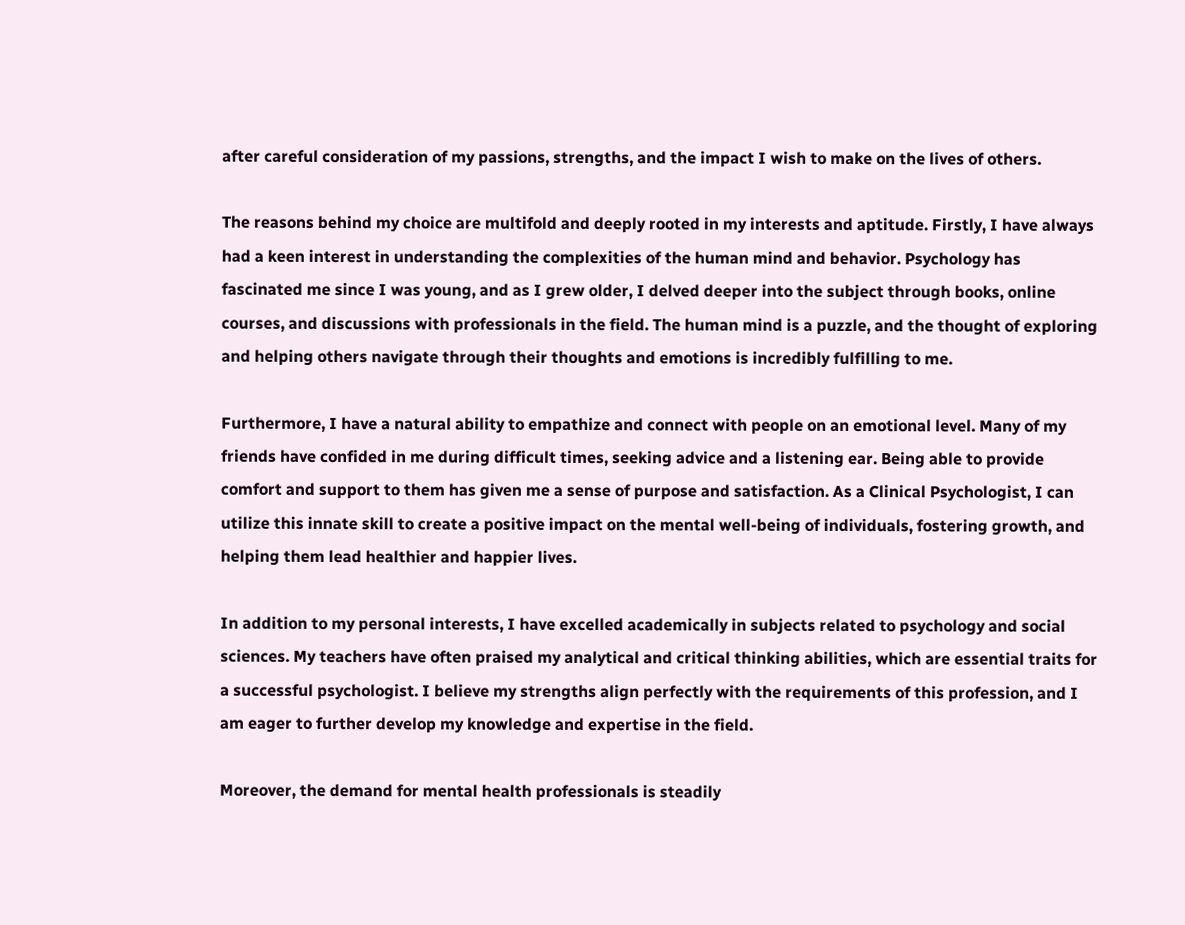after careful consideration of my passions, strengths, and the impact I wish to make on the lives of others.

The reasons behind my choice are multifold and deeply rooted in my interests and aptitude. Firstly, I have always had a keen interest in understanding the complexities of the human mind and behavior. Psychology has fascinated me since I was young, and as I grew older, I delved deeper into the subject through books, online courses, and discussions with professionals in the field. The human mind is a puzzle, and the thought of exploring and helping others navigate through their thoughts and emotions is incredibly fulfilling to me.

Furthermore, I have a natural ability to empathize and connect with people on an emotional level. Many of my friends have confided in me during difficult times, seeking advice and a listening ear. Being able to provide comfort and support to them has given me a sense of purpose and satisfaction. As a Clinical Psychologist, I can utilize this innate skill to create a positive impact on the mental well-being of individuals, fostering growth, and helping them lead healthier and happier lives.

In addition to my personal interests, I have excelled academically in subjects related to psychology and social sciences. My teachers have often praised my analytical and critical thinking abilities, which are essential traits for a successful psychologist. I believe my strengths align perfectly with the requirements of this profession, and I am eager to further develop my knowledge and expertise in the field.

Moreover, the demand for mental health professionals is steadily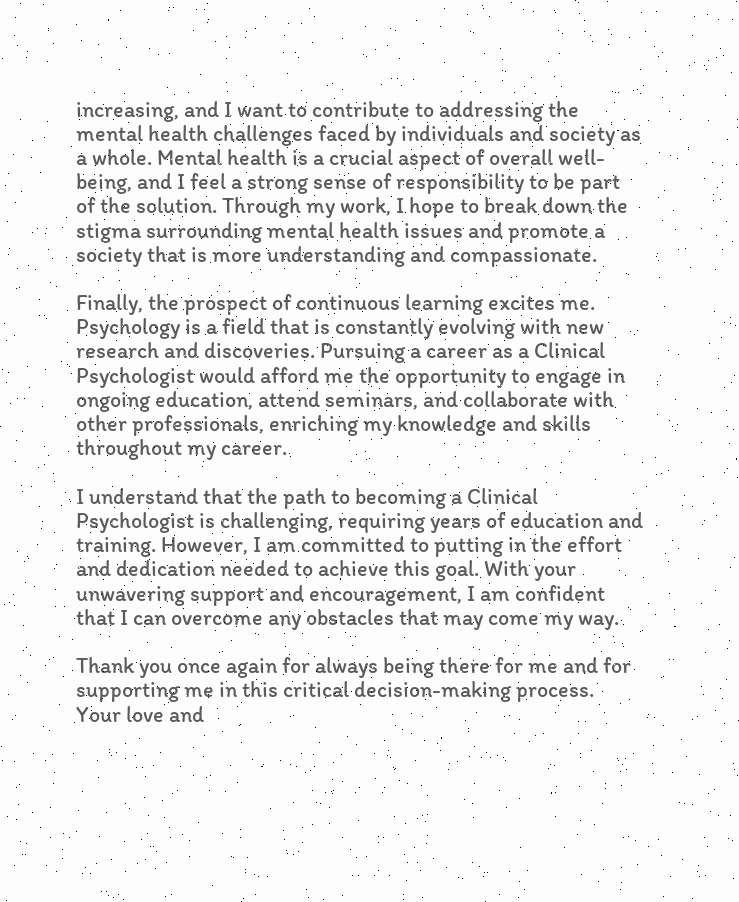increasing, and I want to contribute to addressing the mental health challenges faced by individuals and society as a whole. Mental health is a crucial aspect of overall well-being, and I feel a strong sense of responsibility to be part of the solution. Through my work, I hope to break down the stigma surrounding mental health issues and promote a society that is more understanding and compassionate.

Finally, the prospect of continuous learning excites me. Psychology is a field that is constantly evolving with new research and discoveries. Pursuing a career as a Clinical Psychologist would afford me the opportunity to engage in ongoing education, attend seminars, and collaborate with other professionals, enriching my knowledge and skills throughout my career.

I understand that the path to becoming a Clinical Psychologist is challenging, requiring years of education and training. However, I am committed to putting in the effort and dedication needed to achieve this goal. With your unwavering support and encouragement, I am confident that I can overcome any obstacles that may come my way.

Thank you once again for always being there for me and for supporting me in this critical decision-making process. Your love and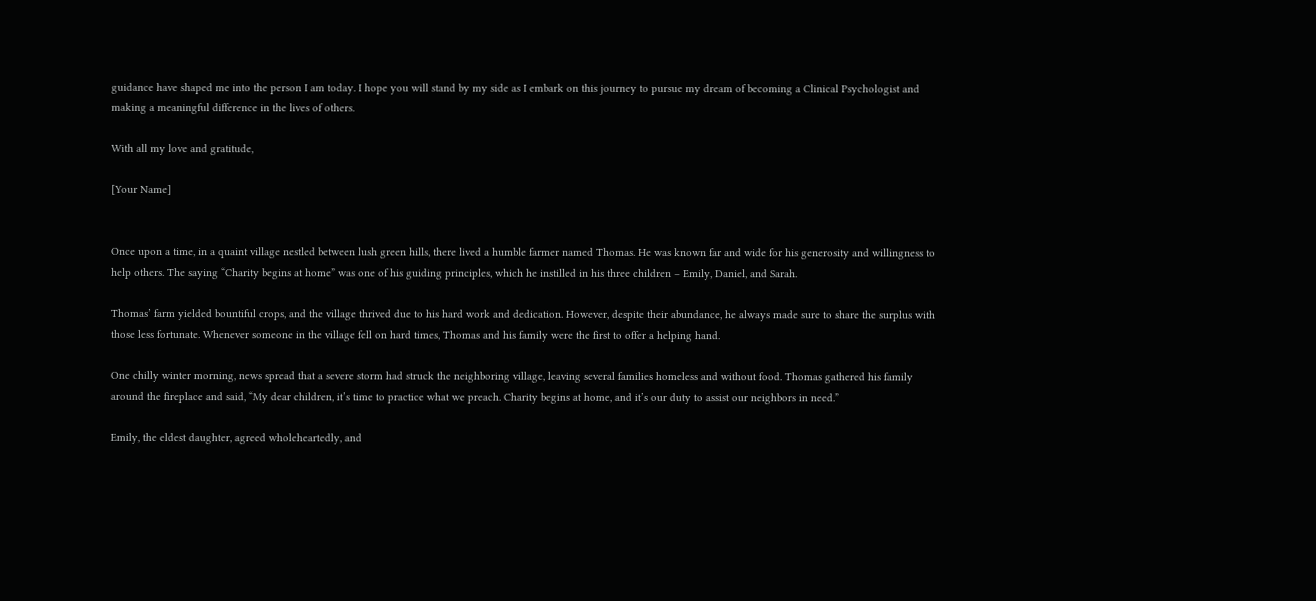guidance have shaped me into the person I am today. I hope you will stand by my side as I embark on this journey to pursue my dream of becoming a Clinical Psychologist and making a meaningful difference in the lives of others.

With all my love and gratitude,

[Your Name]


Once upon a time, in a quaint village nestled between lush green hills, there lived a humble farmer named Thomas. He was known far and wide for his generosity and willingness to help others. The saying “Charity begins at home” was one of his guiding principles, which he instilled in his three children – Emily, Daniel, and Sarah.

Thomas’ farm yielded bountiful crops, and the village thrived due to his hard work and dedication. However, despite their abundance, he always made sure to share the surplus with those less fortunate. Whenever someone in the village fell on hard times, Thomas and his family were the first to offer a helping hand.

One chilly winter morning, news spread that a severe storm had struck the neighboring village, leaving several families homeless and without food. Thomas gathered his family around the fireplace and said, “My dear children, it’s time to practice what we preach. Charity begins at home, and it’s our duty to assist our neighbors in need.”

Emily, the eldest daughter, agreed wholeheartedly, and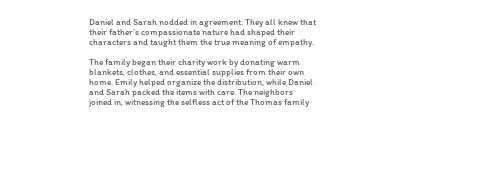Daniel and Sarah nodded in agreement. They all knew that their father’s compassionate nature had shaped their characters and taught them the true meaning of empathy.

The family began their charity work by donating warm blankets, clothes, and essential supplies from their own home. Emily helped organize the distribution, while Daniel and Sarah packed the items with care. The neighbors joined in, witnessing the selfless act of the Thomas family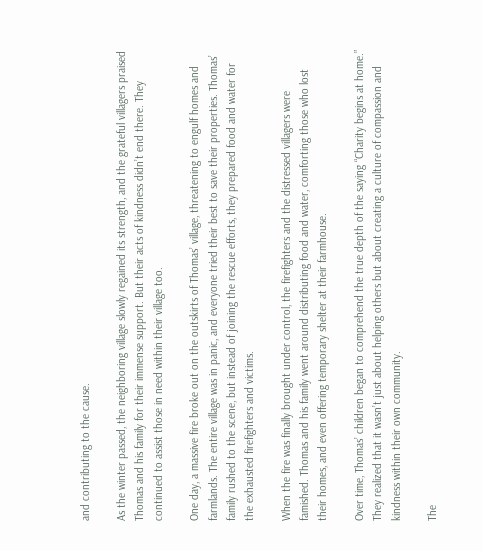and contributing to the cause.

As the winter passed, the neighboring village slowly regained its strength, and the grateful villagers praised Thomas and his family for their immense support. But their acts of kindness didn’t end there. They continued to assist those in need within their village too.

One day, a massive fire broke out on the outskirts of Thomas’ village, threatening to engulf homes and farmlands. The entire village was in panic, and everyone tried their best to save their properties. Thomas’ family rushed to the scene, but instead of joining the rescue efforts, they prepared food and water for the exhausted firefighters and victims.

When the fire was finally brought under control, the firefighters and the distressed villagers were famished. Thomas and his family went around distributing food and water, comforting those who lost their homes, and even offering temporary shelter at their farmhouse.

Over time, Thomas’ children began to comprehend the true depth of the saying “Charity begins at home.” They realized that it wasn’t just about helping others but about creating a culture of compassion and kindness within their own community.

The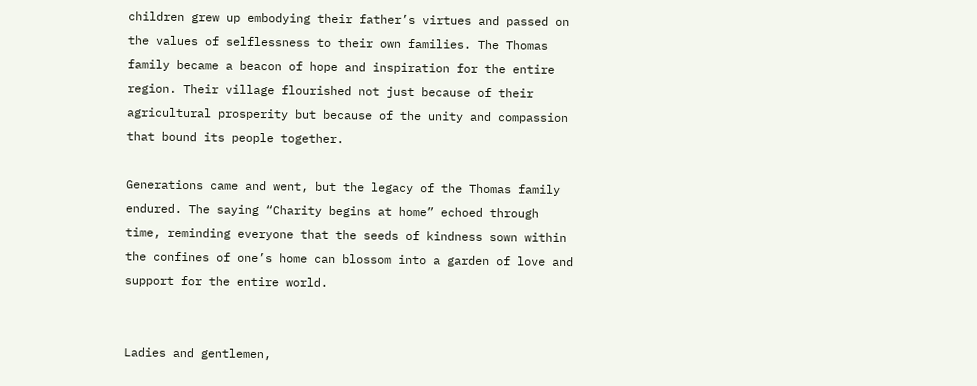children grew up embodying their father’s virtues and passed on the values of selflessness to their own families. The Thomas family became a beacon of hope and inspiration for the entire region. Their village flourished not just because of their agricultural prosperity but because of the unity and compassion that bound its people together.

Generations came and went, but the legacy of the Thomas family endured. The saying “Charity begins at home” echoed through time, reminding everyone that the seeds of kindness sown within the confines of one’s home can blossom into a garden of love and support for the entire world.


Ladies and gentlemen,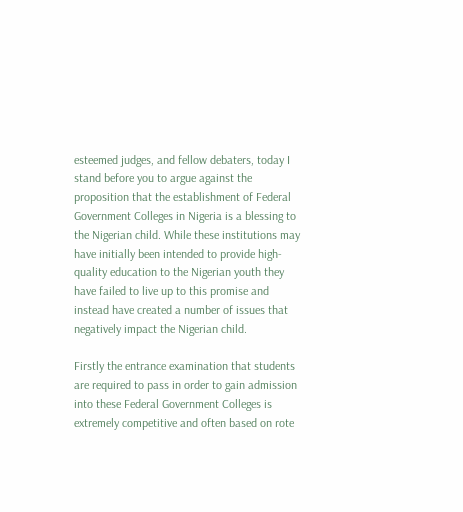esteemed judges, and fellow debaters, today I stand before you to argue against the proposition that the establishment of Federal Government Colleges in Nigeria is a blessing to the Nigerian child. While these institutions may have initially been intended to provide high-quality education to the Nigerian youth they have failed to live up to this promise and instead have created a number of issues that negatively impact the Nigerian child.

Firstly the entrance examination that students are required to pass in order to gain admission into these Federal Government Colleges is extremely competitive and often based on rote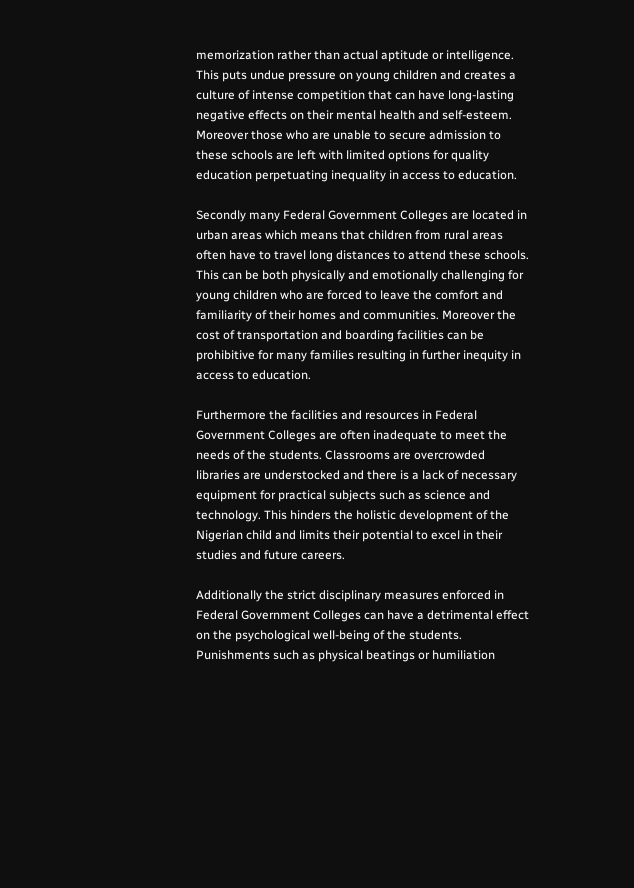memorization rather than actual aptitude or intelligence. This puts undue pressure on young children and creates a culture of intense competition that can have long-lasting negative effects on their mental health and self-esteem. Moreover those who are unable to secure admission to these schools are left with limited options for quality education perpetuating inequality in access to education.

Secondly many Federal Government Colleges are located in urban areas which means that children from rural areas often have to travel long distances to attend these schools. This can be both physically and emotionally challenging for young children who are forced to leave the comfort and familiarity of their homes and communities. Moreover the cost of transportation and boarding facilities can be prohibitive for many families resulting in further inequity in access to education.

Furthermore the facilities and resources in Federal Government Colleges are often inadequate to meet the needs of the students. Classrooms are overcrowded libraries are understocked and there is a lack of necessary equipment for practical subjects such as science and technology. This hinders the holistic development of the Nigerian child and limits their potential to excel in their studies and future careers.

Additionally the strict disciplinary measures enforced in Federal Government Colleges can have a detrimental effect on the psychological well-being of the students. Punishments such as physical beatings or humiliation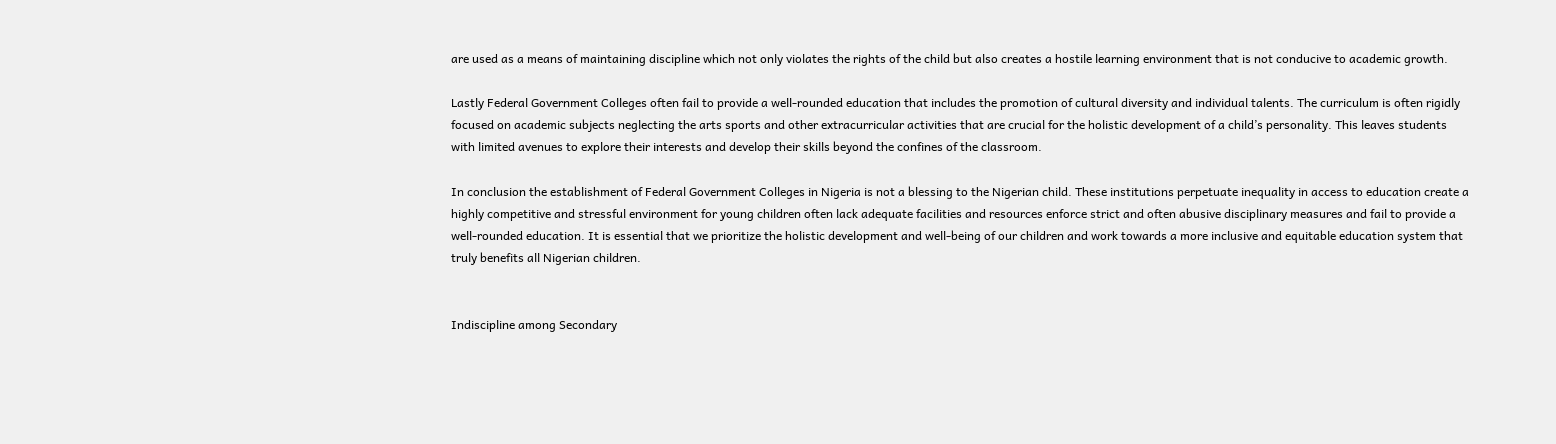are used as a means of maintaining discipline which not only violates the rights of the child but also creates a hostile learning environment that is not conducive to academic growth.

Lastly Federal Government Colleges often fail to provide a well-rounded education that includes the promotion of cultural diversity and individual talents. The curriculum is often rigidly focused on academic subjects neglecting the arts sports and other extracurricular activities that are crucial for the holistic development of a child’s personality. This leaves students with limited avenues to explore their interests and develop their skills beyond the confines of the classroom.

In conclusion the establishment of Federal Government Colleges in Nigeria is not a blessing to the Nigerian child. These institutions perpetuate inequality in access to education create a highly competitive and stressful environment for young children often lack adequate facilities and resources enforce strict and often abusive disciplinary measures and fail to provide a well-rounded education. It is essential that we prioritize the holistic development and well-being of our children and work towards a more inclusive and equitable education system that truly benefits all Nigerian children.


Indiscipline among Secondary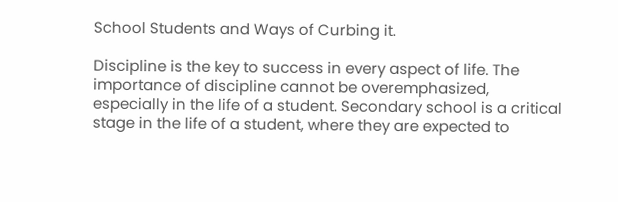School Students and Ways of Curbing it.

Discipline is the key to success in every aspect of life. The importance of discipline cannot be overemphasized, especially in the life of a student. Secondary school is a critical stage in the life of a student, where they are expected to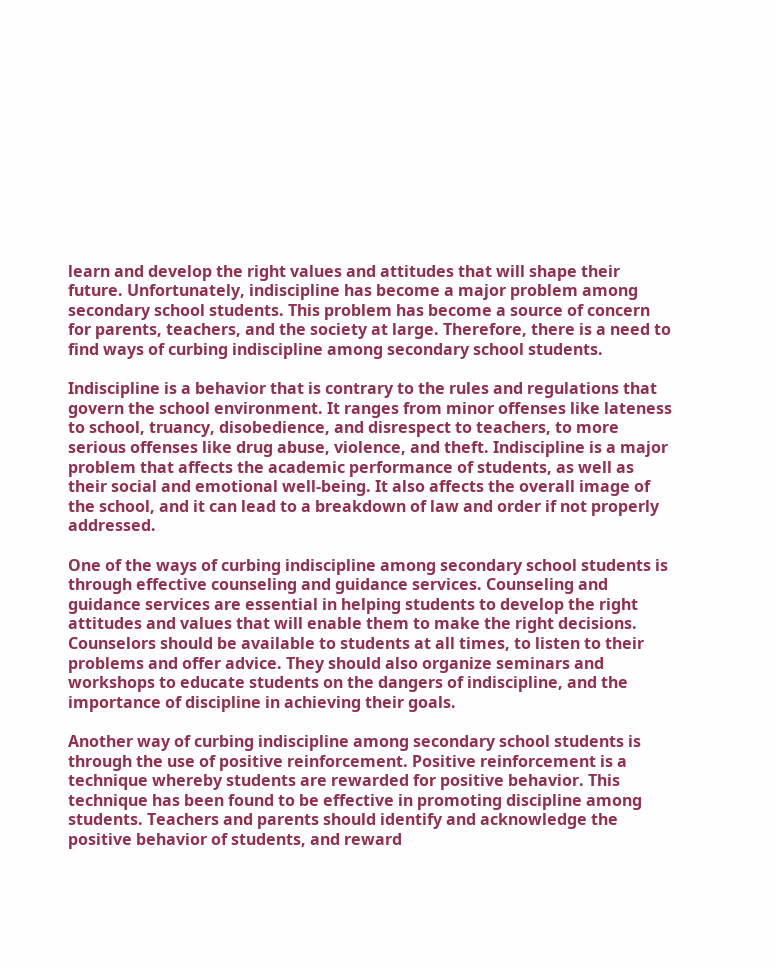learn and develop the right values and attitudes that will shape their future. Unfortunately, indiscipline has become a major problem among secondary school students. This problem has become a source of concern for parents, teachers, and the society at large. Therefore, there is a need to find ways of curbing indiscipline among secondary school students.

Indiscipline is a behavior that is contrary to the rules and regulations that govern the school environment. It ranges from minor offenses like lateness to school, truancy, disobedience, and disrespect to teachers, to more serious offenses like drug abuse, violence, and theft. Indiscipline is a major problem that affects the academic performance of students, as well as their social and emotional well-being. It also affects the overall image of the school, and it can lead to a breakdown of law and order if not properly addressed.

One of the ways of curbing indiscipline among secondary school students is through effective counseling and guidance services. Counseling and guidance services are essential in helping students to develop the right attitudes and values that will enable them to make the right decisions. Counselors should be available to students at all times, to listen to their problems and offer advice. They should also organize seminars and workshops to educate students on the dangers of indiscipline, and the importance of discipline in achieving their goals.

Another way of curbing indiscipline among secondary school students is through the use of positive reinforcement. Positive reinforcement is a technique whereby students are rewarded for positive behavior. This technique has been found to be effective in promoting discipline among students. Teachers and parents should identify and acknowledge the positive behavior of students, and reward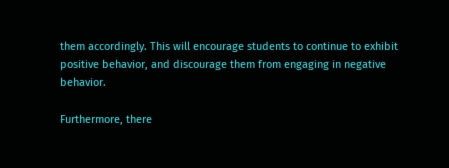them accordingly. This will encourage students to continue to exhibit positive behavior, and discourage them from engaging in negative behavior.

Furthermore, there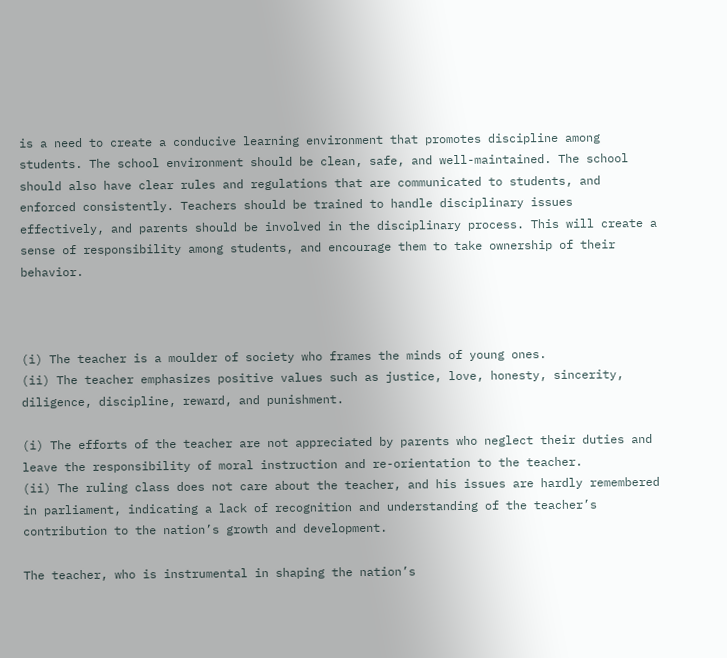is a need to create a conducive learning environment that promotes discipline among students. The school environment should be clean, safe, and well-maintained. The school should also have clear rules and regulations that are communicated to students, and enforced consistently. Teachers should be trained to handle disciplinary issues effectively, and parents should be involved in the disciplinary process. This will create a sense of responsibility among students, and encourage them to take ownership of their behavior.



(i) The teacher is a moulder of society who frames the minds of young ones.
(ii) The teacher emphasizes positive values such as justice, love, honesty, sincerity, diligence, discipline, reward, and punishment.

(i) The efforts of the teacher are not appreciated by parents who neglect their duties and leave the responsibility of moral instruction and re-orientation to the teacher.
(ii) The ruling class does not care about the teacher, and his issues are hardly remembered in parliament, indicating a lack of recognition and understanding of the teacher’s contribution to the nation’s growth and development.

The teacher, who is instrumental in shaping the nation’s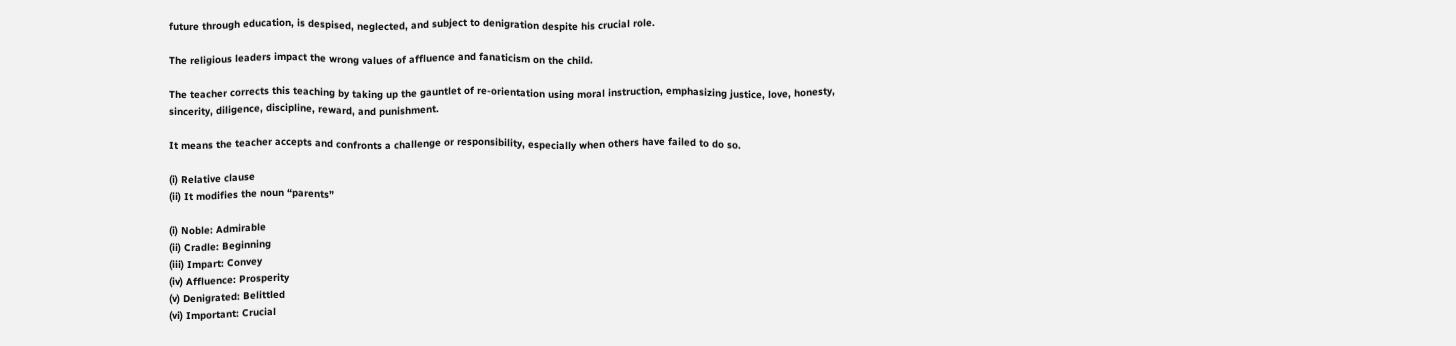future through education, is despised, neglected, and subject to denigration despite his crucial role.

The religious leaders impact the wrong values of affluence and fanaticism on the child.

The teacher corrects this teaching by taking up the gauntlet of re-orientation using moral instruction, emphasizing justice, love, honesty, sincerity, diligence, discipline, reward, and punishment.

It means the teacher accepts and confronts a challenge or responsibility, especially when others have failed to do so.

(i) Relative clause
(ii) It modifies the noun “parents”

(i) Noble: Admirable
(ii) Cradle: Beginning
(iii) Impart: Convey
(iv) Affluence: Prosperity
(v) Denigrated: Belittled
(vi) Important: Crucial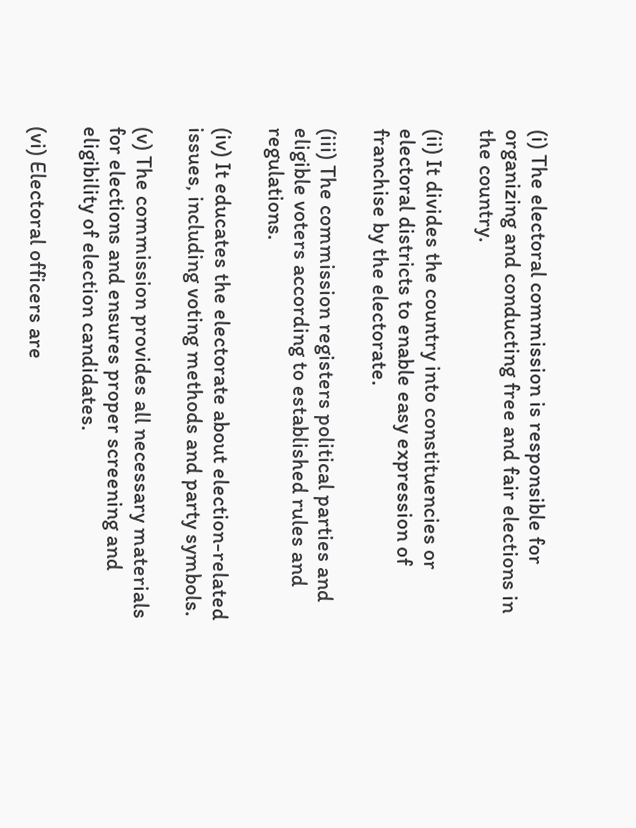(i) The electoral commission is responsible for organizing and conducting free and fair elections in the country.

(ii) It divides the country into constituencies or electoral districts to enable easy expression of franchise by the electorate.

(iii) The commission registers political parties and eligible voters according to established rules and regulations.

(iv) It educates the electorate about election-related issues, including voting methods and party symbols.

(v) The commission provides all necessary materials for elections and ensures proper screening and eligibility of election candidates.

(vi) Electoral officers are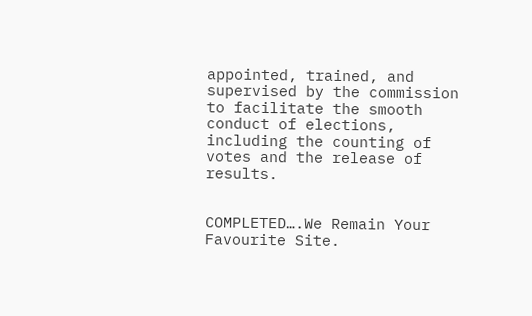appointed, trained, and supervised by the commission to facilitate the smooth conduct of elections, including the counting of votes and the release of results.


COMPLETED….We Remain Your Favourite Site.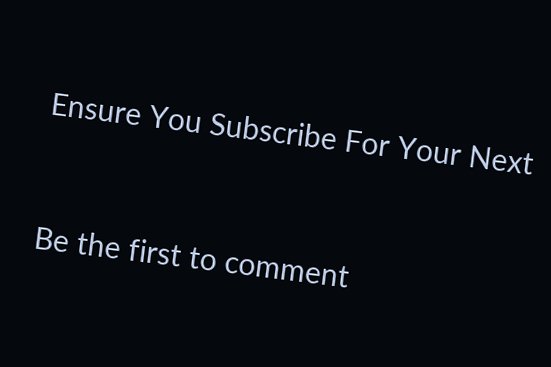Ensure You Subscribe For Your Next


Be the first to comment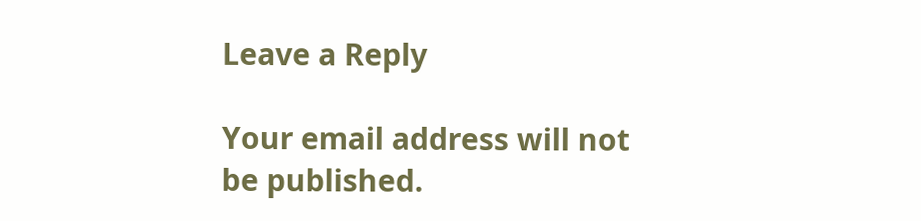Leave a Reply

Your email address will not be published.